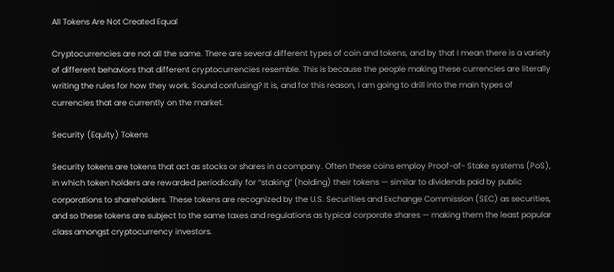All Tokens Are Not Created Equal

Cryptocurrencies are not all the same. There are several different types of coin and tokens, and by that I mean there is a variety of different behaviors that different cryptocurrencies resemble. This is because the people making these currencies are literally writing the rules for how they work. Sound confusing? It is, and for this reason, I am going to drill into the main types of currencies that are currently on the market.

Security (Equity) Tokens

Security tokens are tokens that act as stocks or shares in a company. Often these coins employ Proof-of- Stake systems (PoS), in which token holders are rewarded periodically for “staking” (holding) their tokens — similar to dividends paid by public corporations to shareholders. These tokens are recognized by the U.S. Securities and Exchange Commission (SEC) as securities, and so these tokens are subject to the same taxes and regulations as typical corporate shares — making them the least popular class amongst cryptocurrency investors.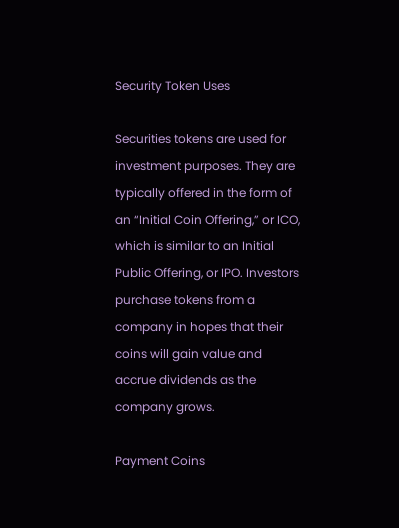Security Token Uses

Securities tokens are used for investment purposes. They are typically offered in the form of an “Initial Coin Offering,” or ICO, which is similar to an Initial Public Offering, or IPO. Investors purchase tokens from a company in hopes that their coins will gain value and accrue dividends as the company grows.

Payment Coins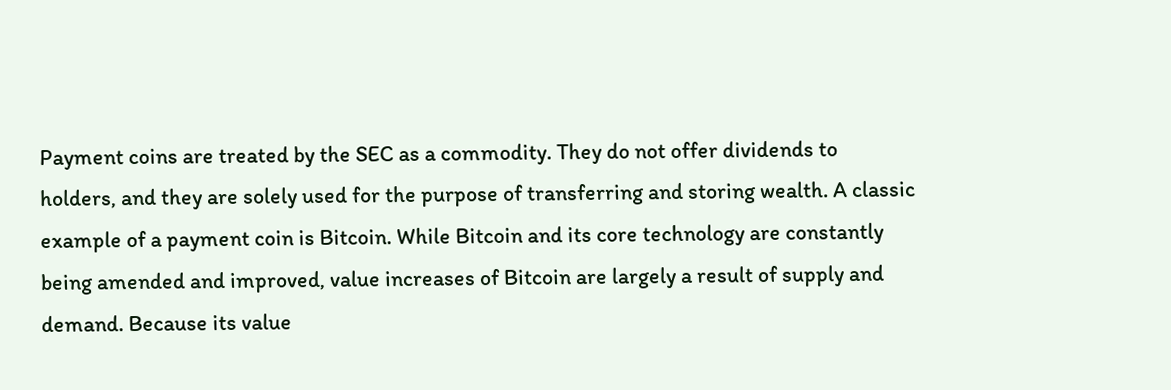Payment coins are treated by the SEC as a commodity. They do not offer dividends to holders, and they are solely used for the purpose of transferring and storing wealth. A classic example of a payment coin is Bitcoin. While Bitcoin and its core technology are constantly being amended and improved, value increases of Bitcoin are largely a result of supply and demand. Because its value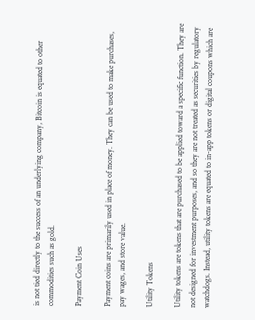is not tied directly to the success of an underlying company, Bitcoin is equated to other commodities such as gold.

Payment Coin Uses

Payment coins are primarily used in place of money. They can be used to make purchases, pay wages, and store value.

Utility Tokens

Utility tokens are tokens that are purchased to be applied toward a specific function. They are not designed for investment purposes, and so they are not treated as securities by regulatory watchdogs. Instead, utility tokens are equated to in-app tokens or digital coupons which are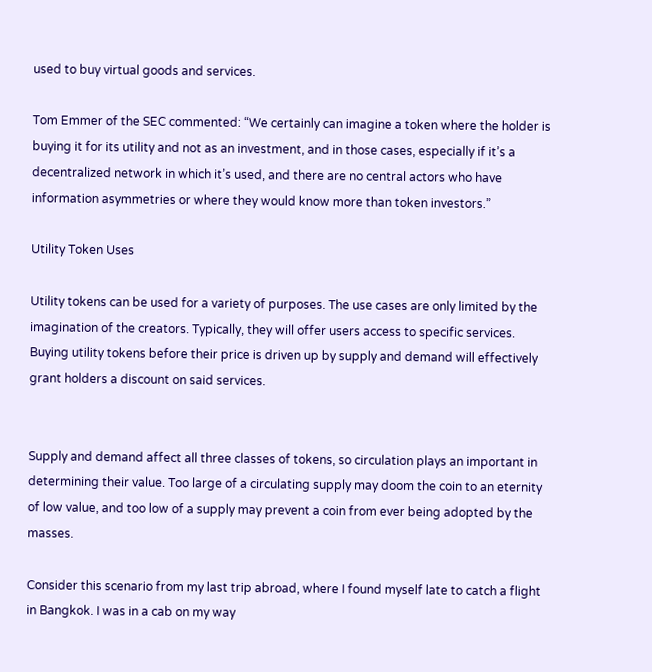used to buy virtual goods and services.

Tom Emmer of the SEC commented: “We certainly can imagine a token where the holder is buying it for its utility and not as an investment, and in those cases, especially if it’s a decentralized network in which it’s used, and there are no central actors who have information asymmetries or where they would know more than token investors.”

Utility Token Uses

Utility tokens can be used for a variety of purposes. The use cases are only limited by the imagination of the creators. Typically, they will offer users access to specific services. Buying utility tokens before their price is driven up by supply and demand will effectively grant holders a discount on said services.


Supply and demand affect all three classes of tokens, so circulation plays an important in determining their value. Too large of a circulating supply may doom the coin to an eternity of low value, and too low of a supply may prevent a coin from ever being adopted by the masses.

Consider this scenario from my last trip abroad, where I found myself late to catch a flight in Bangkok. I was in a cab on my way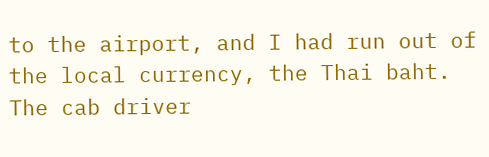to the airport, and I had run out of the local currency, the Thai baht. The cab driver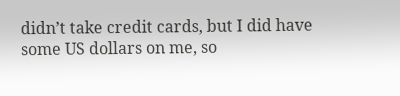didn’t take credit cards, but I did have some US dollars on me, so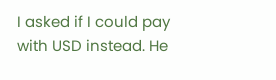I asked if I could pay with USD instead. He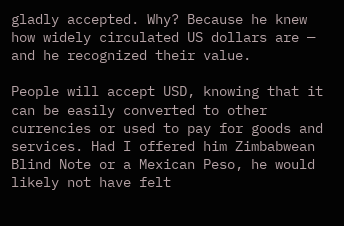gladly accepted. Why? Because he knew how widely circulated US dollars are — and he recognized their value.

People will accept USD, knowing that it can be easily converted to other currencies or used to pay for goods and services. Had I offered him Zimbabwean Blind Note or a Mexican Peso, he would likely not have felt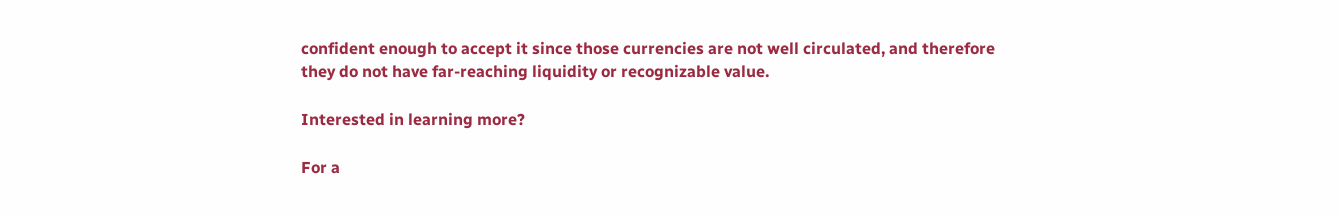confident enough to accept it since those currencies are not well circulated, and therefore they do not have far-reaching liquidity or recognizable value.

Interested in learning more?

For a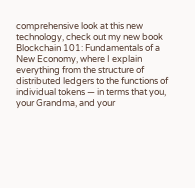comprehensive look at this new technology, check out my new book Blockchain 101: Fundamentals of a New Economy, where I explain everything from the structure of distributed ledgers to the functions of individual tokens — in terms that you, your Grandma, and your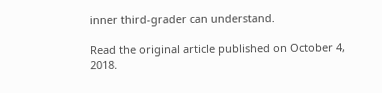inner third-grader can understand.

Read the original article published on October 4, 2018.